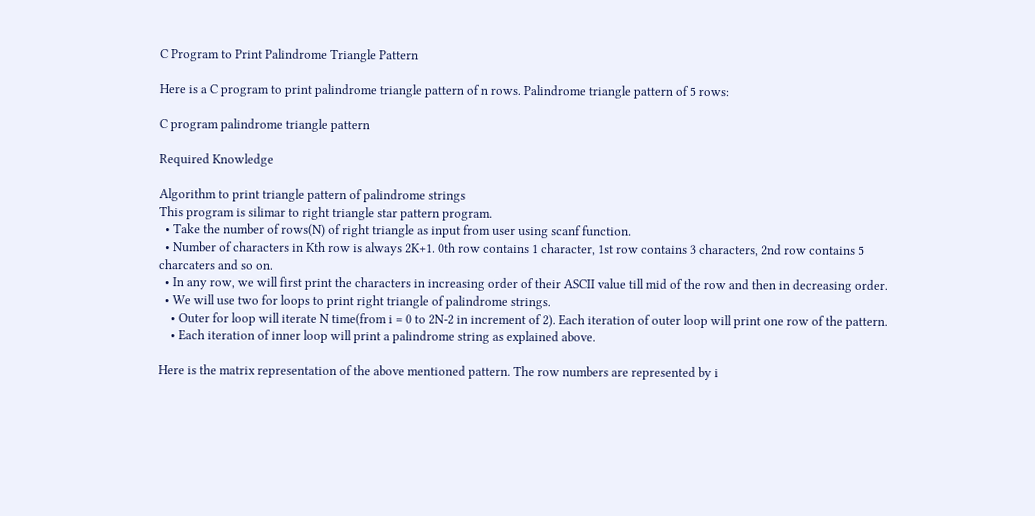C Program to Print Palindrome Triangle Pattern

Here is a C program to print palindrome triangle pattern of n rows. Palindrome triangle pattern of 5 rows:

C program palindrome triangle pattern

Required Knowledge

Algorithm to print triangle pattern of palindrome strings
This program is silimar to right triangle star pattern program.
  • Take the number of rows(N) of right triangle as input from user using scanf function.
  • Number of characters in Kth row is always 2K+1. 0th row contains 1 character, 1st row contains 3 characters, 2nd row contains 5 charcaters and so on.
  • In any row, we will first print the characters in increasing order of their ASCII value till mid of the row and then in decreasing order.
  • We will use two for loops to print right triangle of palindrome strings.
    • Outer for loop will iterate N time(from i = 0 to 2N-2 in increment of 2). Each iteration of outer loop will print one row of the pattern.
    • Each iteration of inner loop will print a palindrome string as explained above.

Here is the matrix representation of the above mentioned pattern. The row numbers are represented by i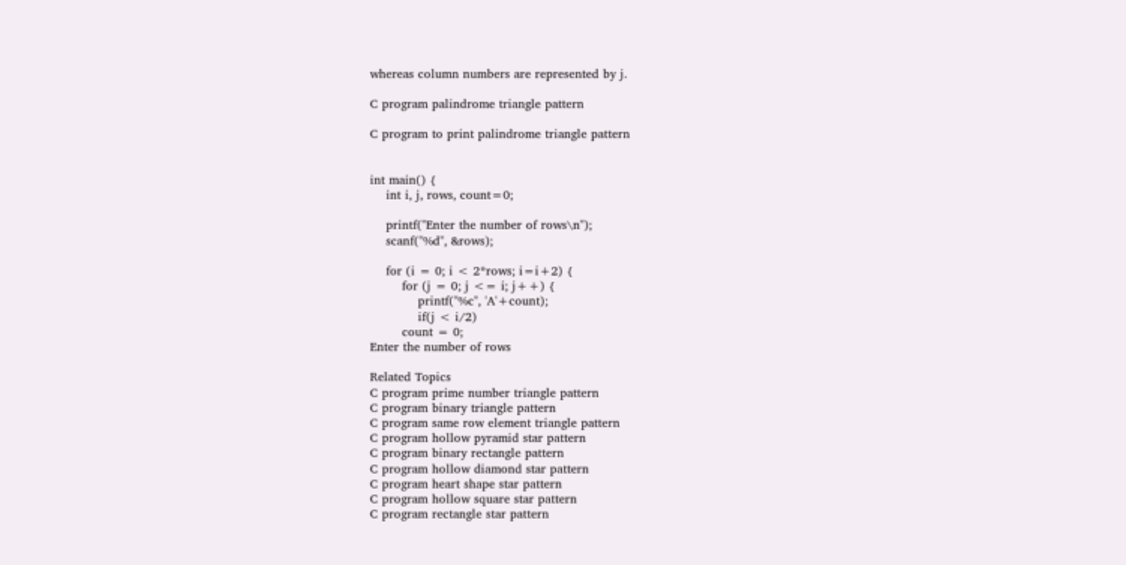whereas column numbers are represented by j.

C program palindrome triangle pattern

C program to print palindrome triangle pattern


int main() {
    int i, j, rows, count=0;

    printf("Enter the number of rows\n");
    scanf("%d", &rows);

    for (i = 0; i < 2*rows; i=i+2) {
        for (j = 0; j <= i; j++) {
            printf("%c", 'A'+count);
            if(j < i/2)
        count = 0;
Enter the number of rows

Related Topics
C program prime number triangle pattern
C program binary triangle pattern
C program same row element triangle pattern
C program hollow pyramid star pattern
C program binary rectangle pattern
C program hollow diamond star pattern
C program heart shape star pattern
C program hollow square star pattern
C program rectangle star pattern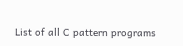List of all C pattern programs